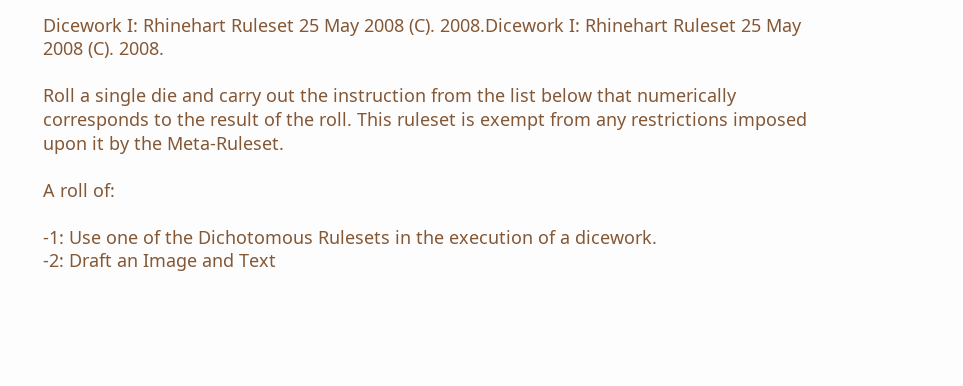Dicework I: Rhinehart Ruleset 25 May 2008 (C). 2008.Dicework I: Rhinehart Ruleset 25 May 2008 (C). 2008.

Roll a single die and carry out the instruction from the list below that numerically corresponds to the result of the roll. This ruleset is exempt from any restrictions imposed upon it by the Meta-Ruleset.

A roll of:

-1: Use one of the Dichotomous Rulesets in the execution of a dicework.
-2: Draft an Image and Text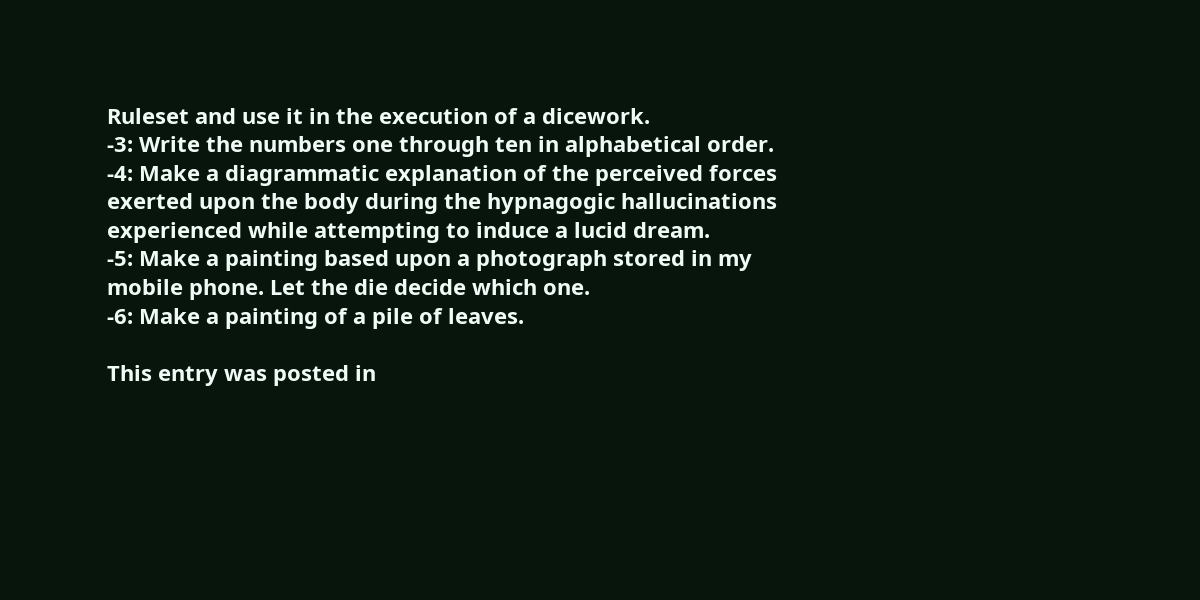Ruleset and use it in the execution of a dicework.
-3: Write the numbers one through ten in alphabetical order.
-4: Make a diagrammatic explanation of the perceived forces exerted upon the body during the hypnagogic hallucinations experienced while attempting to induce a lucid dream.
-5: Make a painting based upon a photograph stored in my mobile phone. Let the die decide which one.
-6: Make a painting of a pile of leaves.

This entry was posted in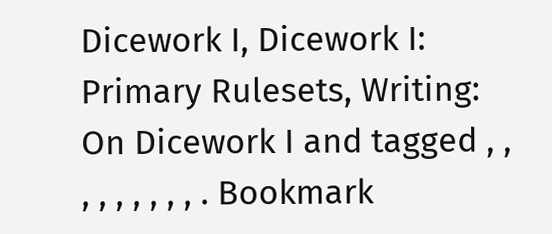Dicework I, Dicework I: Primary Rulesets, Writing: On Dicework I and tagged , , , , , , , , , . Bookmark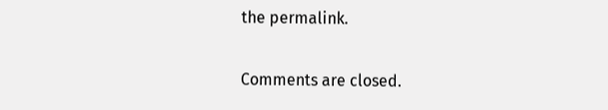the permalink.

Comments are closed.